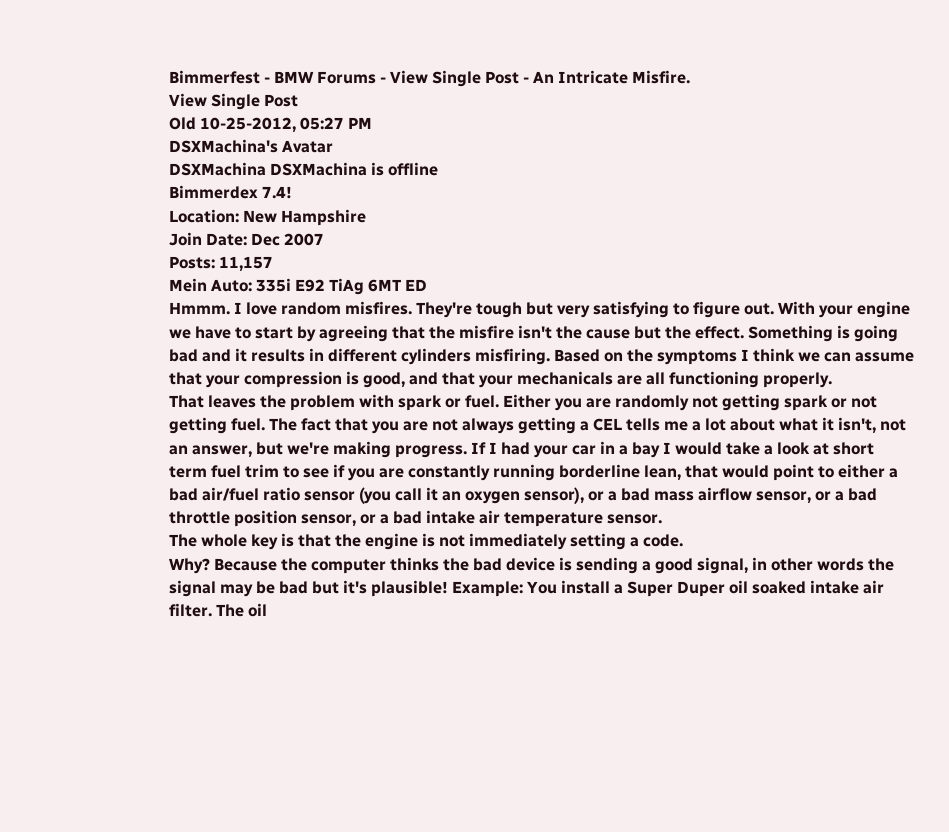Bimmerfest - BMW Forums - View Single Post - An Intricate Misfire.
View Single Post
Old 10-25-2012, 05:27 PM
DSXMachina's Avatar
DSXMachina DSXMachina is offline
Bimmerdex 7.4!
Location: New Hampshire
Join Date: Dec 2007
Posts: 11,157
Mein Auto: 335i E92 TiAg 6MT ED
Hmmm. I love random misfires. They're tough but very satisfying to figure out. With your engine we have to start by agreeing that the misfire isn't the cause but the effect. Something is going bad and it results in different cylinders misfiring. Based on the symptoms I think we can assume that your compression is good, and that your mechanicals are all functioning properly.
That leaves the problem with spark or fuel. Either you are randomly not getting spark or not getting fuel. The fact that you are not always getting a CEL tells me a lot about what it isn't, not an answer, but we're making progress. If I had your car in a bay I would take a look at short term fuel trim to see if you are constantly running borderline lean, that would point to either a bad air/fuel ratio sensor (you call it an oxygen sensor), or a bad mass airflow sensor, or a bad throttle position sensor, or a bad intake air temperature sensor.
The whole key is that the engine is not immediately setting a code.
Why? Because the computer thinks the bad device is sending a good signal, in other words the signal may be bad but it's plausible! Example: You install a Super Duper oil soaked intake air filter. The oil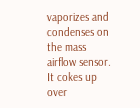vaporizes and condenses on the mass airflow sensor. It cokes up over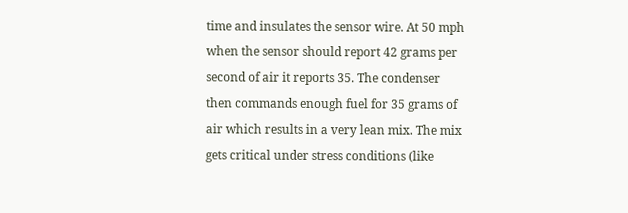time and insulates the sensor wire. At 50 mph when the sensor should report 42 grams per second of air it reports 35. The condenser then commands enough fuel for 35 grams of air which results in a very lean mix. The mix gets critical under stress conditions (like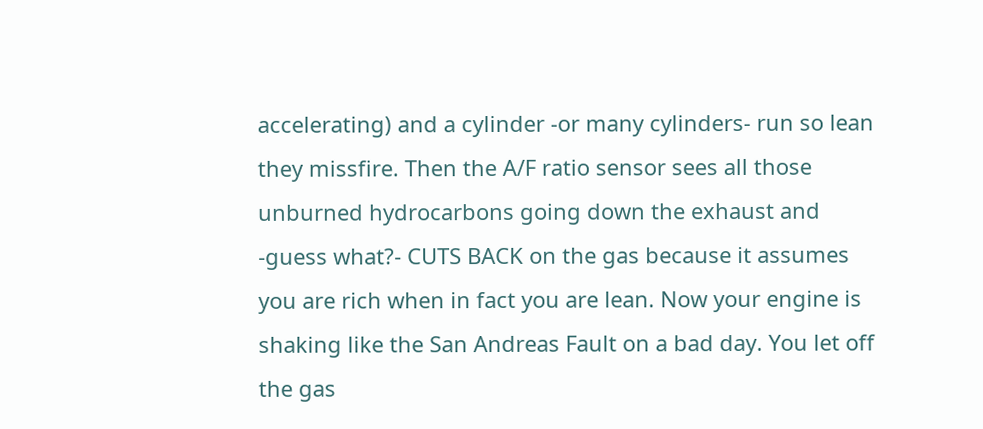accelerating) and a cylinder -or many cylinders- run so lean they missfire. Then the A/F ratio sensor sees all those unburned hydrocarbons going down the exhaust and -guess what?- CUTS BACK on the gas because it assumes you are rich when in fact you are lean. Now your engine is shaking like the San Andreas Fault on a bad day. You let off the gas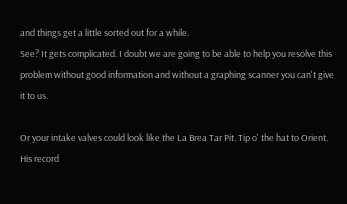and things get a little sorted out for a while.
See? It gets complicated. I doubt we are going to be able to help you resolve this problem without good information and without a graphing scanner you can't give it to us.

Or your intake valves could look like the La Brea Tar Pit. Tip o' the hat to Orient. His record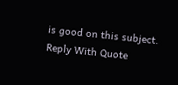is good on this subject.
Reply With Quote